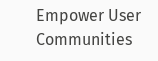Empower User Communities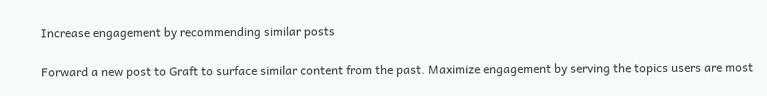Increase engagement by recommending similar posts

Forward a new post to Graft to surface similar content from the past. Maximize engagement by serving the topics users are most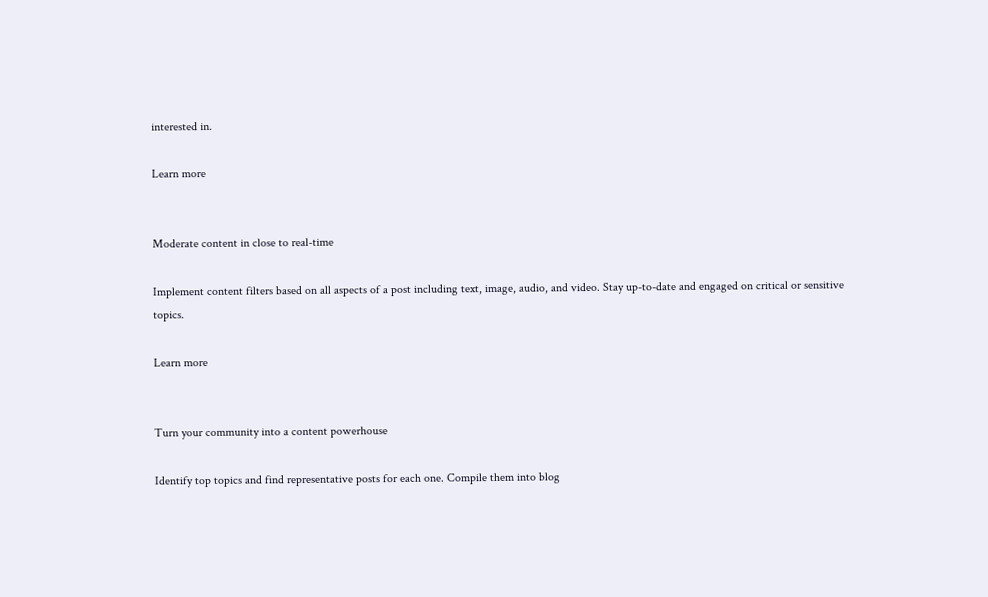interested in.

Learn more


Moderate content in close to real-time

Implement content filters based on all aspects of a post including text, image, audio, and video. Stay up-to-date and engaged on critical or sensitive topics.

Learn more


Turn your community into a content powerhouse

Identify top topics and find representative posts for each one. Compile them into blog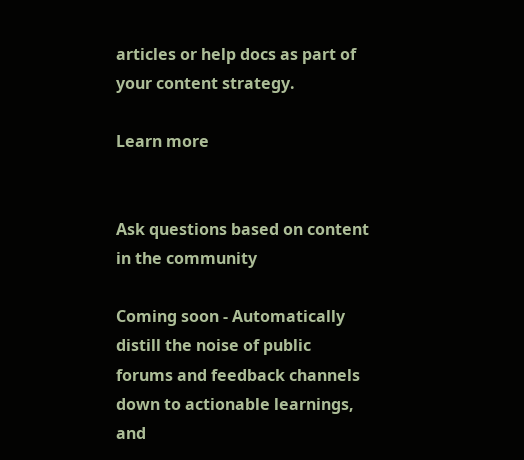articles or help docs as part of your content strategy.

Learn more


Ask questions based on content in the community

Coming soon - Automatically distill the noise of public forums and feedback channels down to actionable learnings, and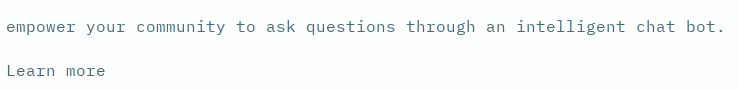empower your community to ask questions through an intelligent chat bot.

Learn more